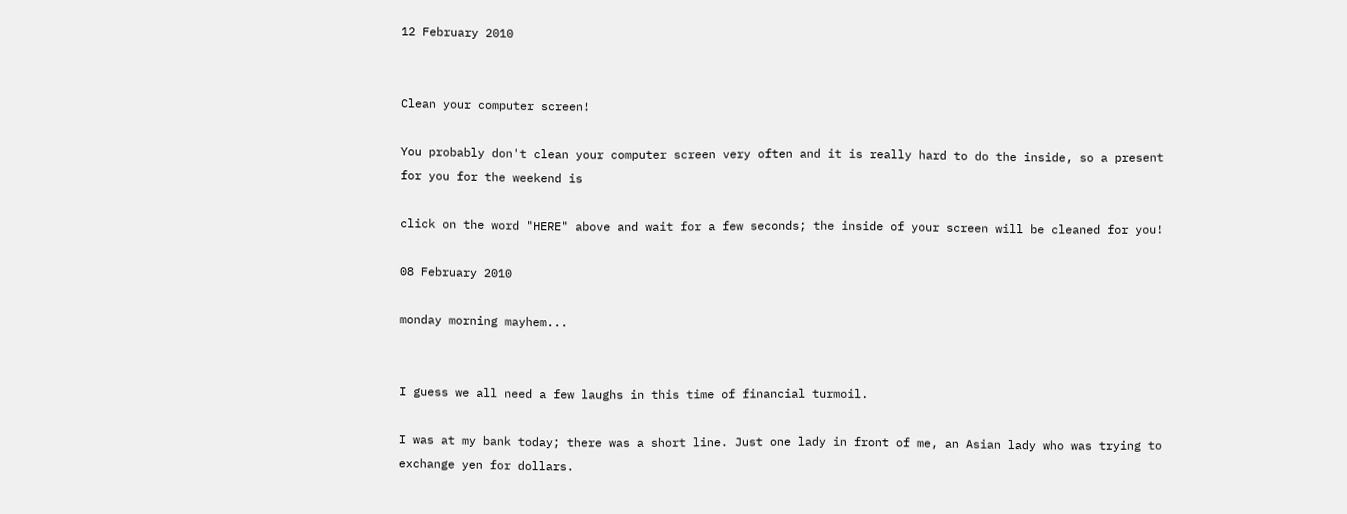12 February 2010


Clean your computer screen!

You probably don't clean your computer screen very often and it is really hard to do the inside, so a present for you for the weekend is

click on the word "HERE" above and wait for a few seconds; the inside of your screen will be cleaned for you!

08 February 2010

monday morning mayhem...


I guess we all need a few laughs in this time of financial turmoil.

I was at my bank today; there was a short line. Just one lady in front of me, an Asian lady who was trying to exchange yen for dollars.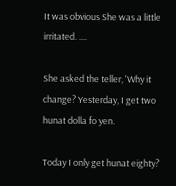It was obvious She was a little irritated. ....

She asked the teller, 'Why it change? Yesterday, I get two hunat dolla fo yen.

Today I only get hunat eighty?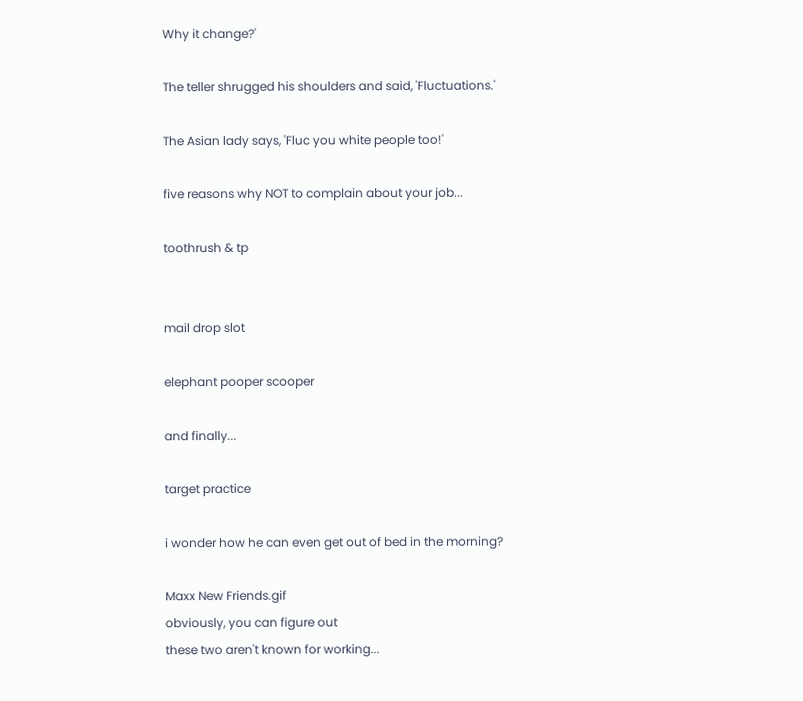Why it change?'

The teller shrugged his shoulders and said, 'Fluctuations.'

The Asian lady says, 'Fluc you white people too!'

five reasons why NOT to complain about your job...

toothrush & tp


mail drop slot

elephant pooper scooper

and finally...

target practice

i wonder how he can even get out of bed in the morning?

Maxx New Friends.gif
obviously, you can figure out
these two aren't known for working...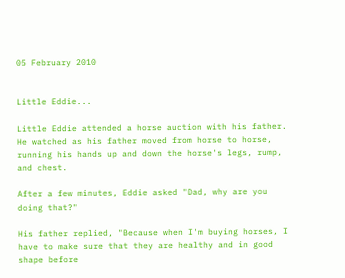05 February 2010


Little Eddie...

Little Eddie attended a horse auction with his father. He watched as his father moved from horse to horse, running his hands up and down the horse's legs, rump, and chest.

After a few minutes, Eddie asked "Dad, why are you doing that?"

His father replied, "Because when I'm buying horses, I have to make sure that they are healthy and in good shape before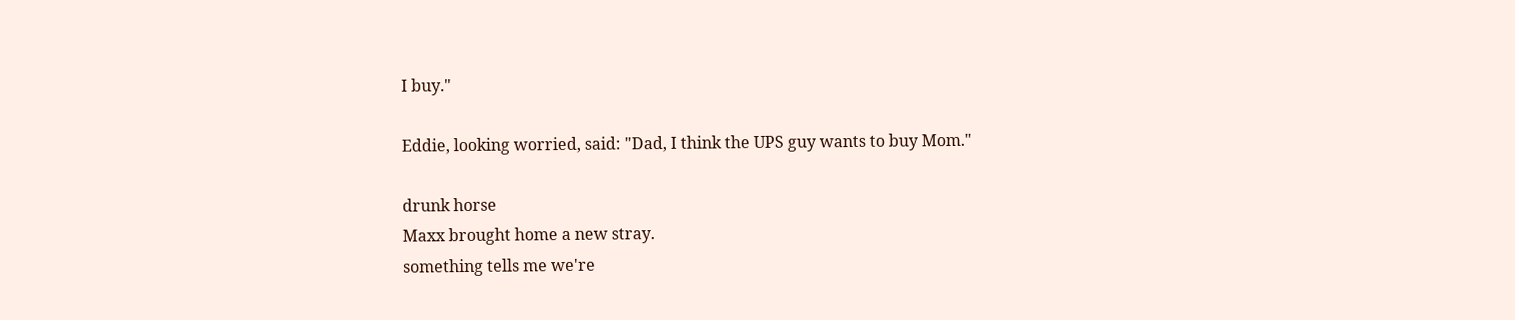I buy."

Eddie, looking worried, said: "Dad, I think the UPS guy wants to buy Mom."

drunk horse
Maxx brought home a new stray.
something tells me we're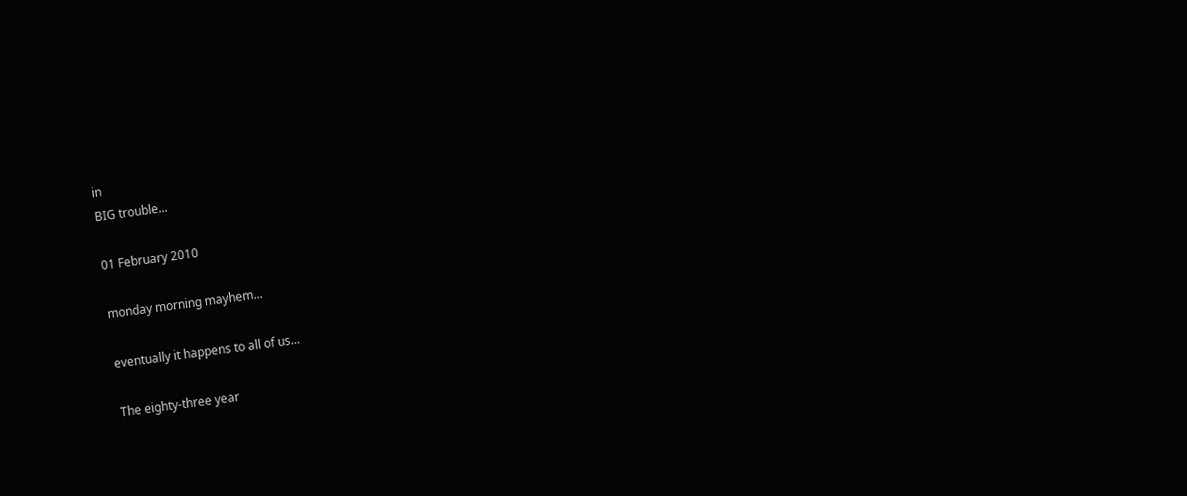in
BIG trouble...

01 February 2010

monday morning mayhem...

eventually it happens to all of us...

The eighty-three year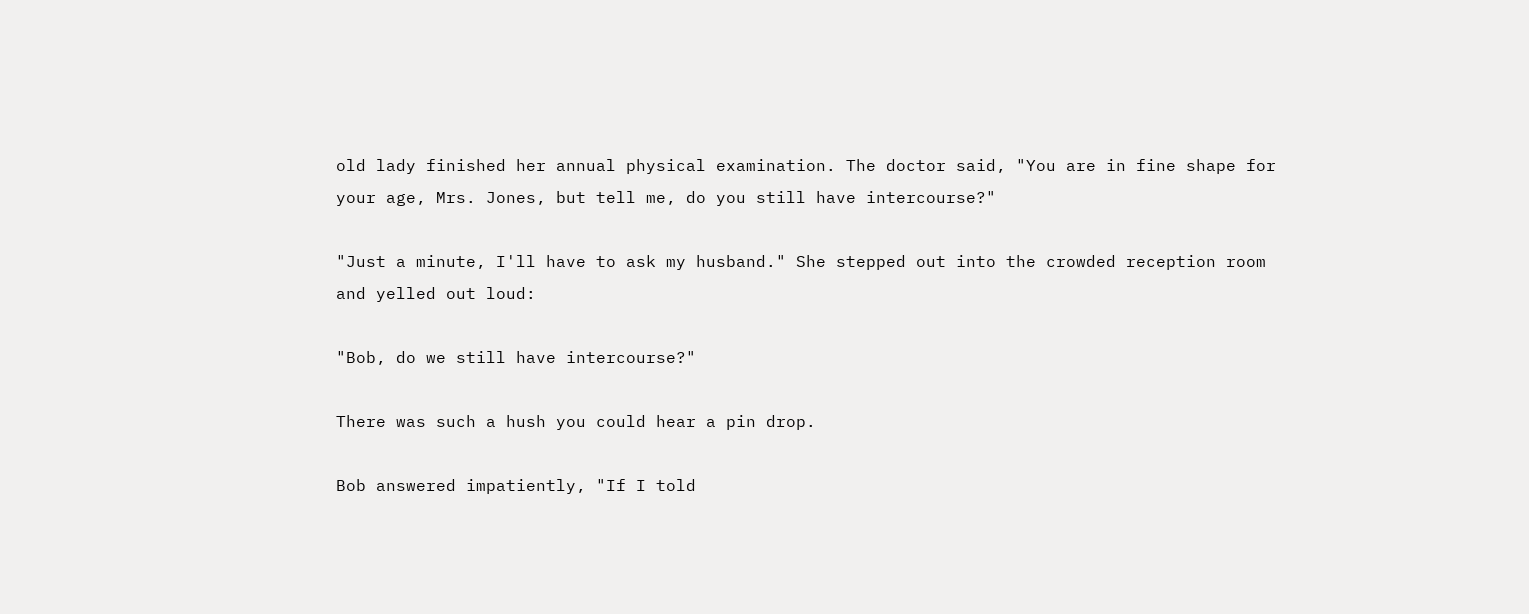old lady finished her annual physical examination. The doctor said, "You are in fine shape for your age, Mrs. Jones, but tell me, do you still have intercourse?"

"Just a minute, I'll have to ask my husband." She stepped out into the crowded reception room and yelled out loud:

"Bob, do we still have intercourse?"

There was such a hush you could hear a pin drop.

Bob answered impatiently, "If I told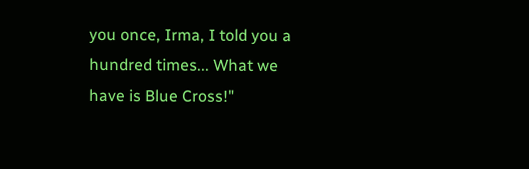you once, Irma, I told you a hundred times... What we have is Blue Cross!"